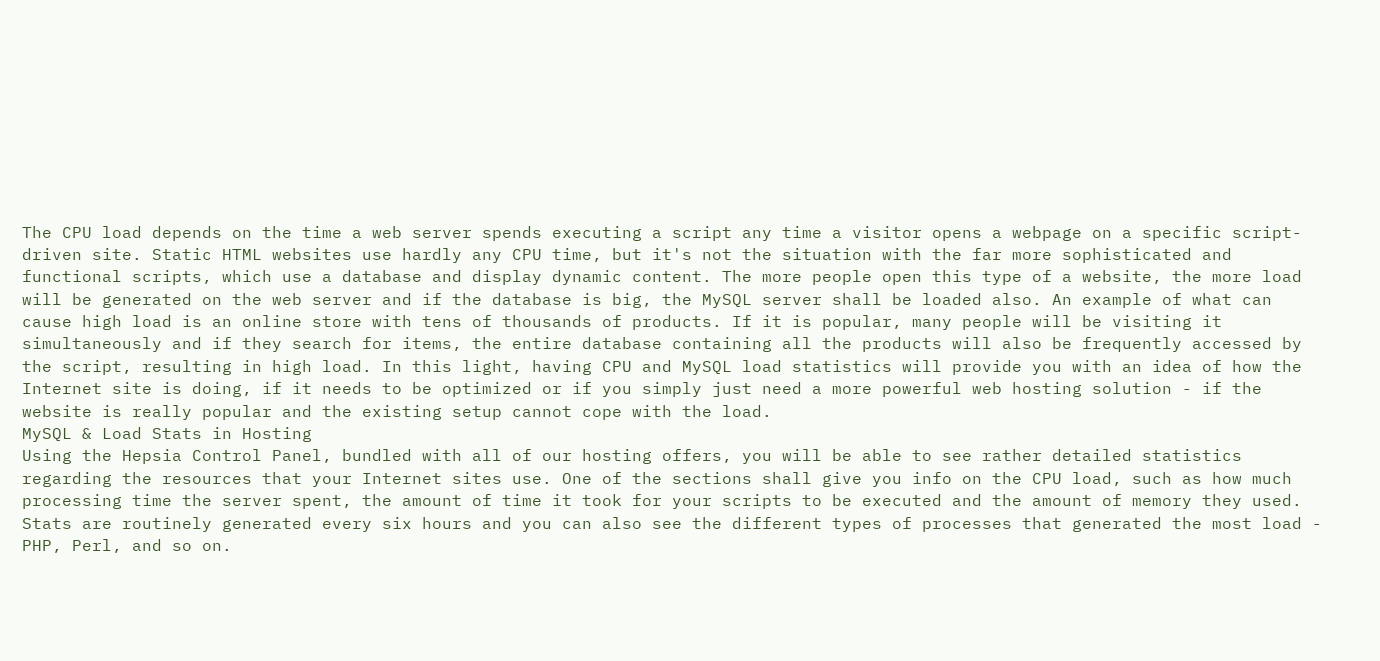The CPU load depends on the time a web server spends executing a script any time a visitor opens a webpage on a specific script-driven site. Static HTML websites use hardly any CPU time, but it's not the situation with the far more sophisticated and functional scripts, which use a database and display dynamic content. The more people open this type of a website, the more load will be generated on the web server and if the database is big, the MySQL server shall be loaded also. An example of what can cause high load is an online store with tens of thousands of products. If it is popular, many people will be visiting it simultaneously and if they search for items, the entire database containing all the products will also be frequently accessed by the script, resulting in high load. In this light, having CPU and MySQL load statistics will provide you with an idea of how the Internet site is doing, if it needs to be optimized or if you simply just need a more powerful web hosting solution - if the website is really popular and the existing setup cannot cope with the load.
MySQL & Load Stats in Hosting
Using the Hepsia Control Panel, bundled with all of our hosting offers, you will be able to see rather detailed statistics regarding the resources that your Internet sites use. One of the sections shall give you info on the CPU load, such as how much processing time the server spent, the amount of time it took for your scripts to be executed and the amount of memory they used. Stats are routinely generated every six hours and you can also see the different types of processes that generated the most load - PHP, Perl, and so on.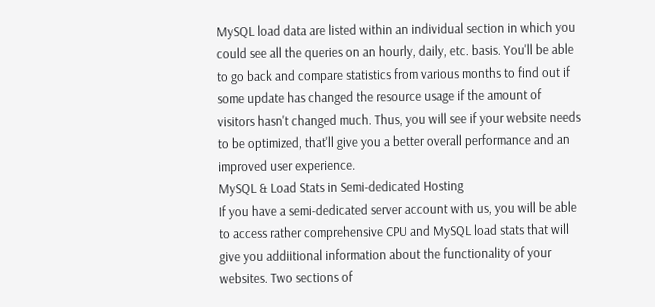MySQL load data are listed within an individual section in which you could see all the queries on an hourly, daily, etc. basis. You'll be able to go back and compare statistics from various months to find out if some update has changed the resource usage if the amount of visitors hasn't changed much. Thus, you will see if your website needs to be optimized, that'll give you a better overall performance and an improved user experience.
MySQL & Load Stats in Semi-dedicated Hosting
If you have a semi-dedicated server account with us, you will be able to access rather comprehensive CPU and MySQL load stats that will give you addiitional information about the functionality of your websites. Two sections of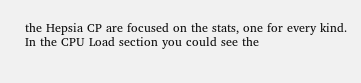the Hepsia CP are focused on the stats, one for every kind. In the CPU Load section you could see the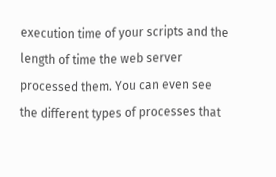execution time of your scripts and the length of time the web server processed them. You can even see the different types of processes that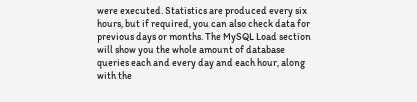were executed. Statistics are produced every six hours, but if required, you can also check data for previous days or months. The MySQL Load section will show you the whole amount of database queries each and every day and each hour, along with the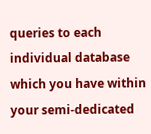queries to each individual database which you have within your semi-dedicated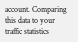account. Comparing this data to your traffic statistics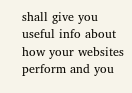shall give you useful info about how your websites perform and you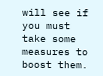will see if you must take some measures to boost them.